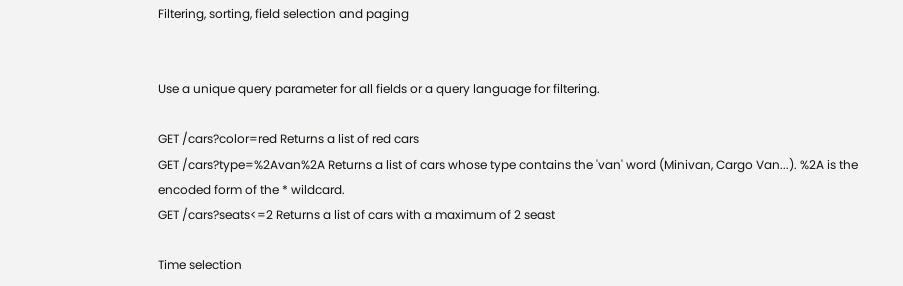Filtering, sorting, field selection and paging


Use a unique query parameter for all fields or a query language for filtering.

GET /cars?color=red Returns a list of red cars
GET /cars?type=%2Avan%2A Returns a list of cars whose type contains the 'van' word (Minivan, Cargo Van...). %2A is the encoded form of the * wildcard.
GET /cars?seats<=2 Returns a list of cars with a maximum of 2 seast

Time selection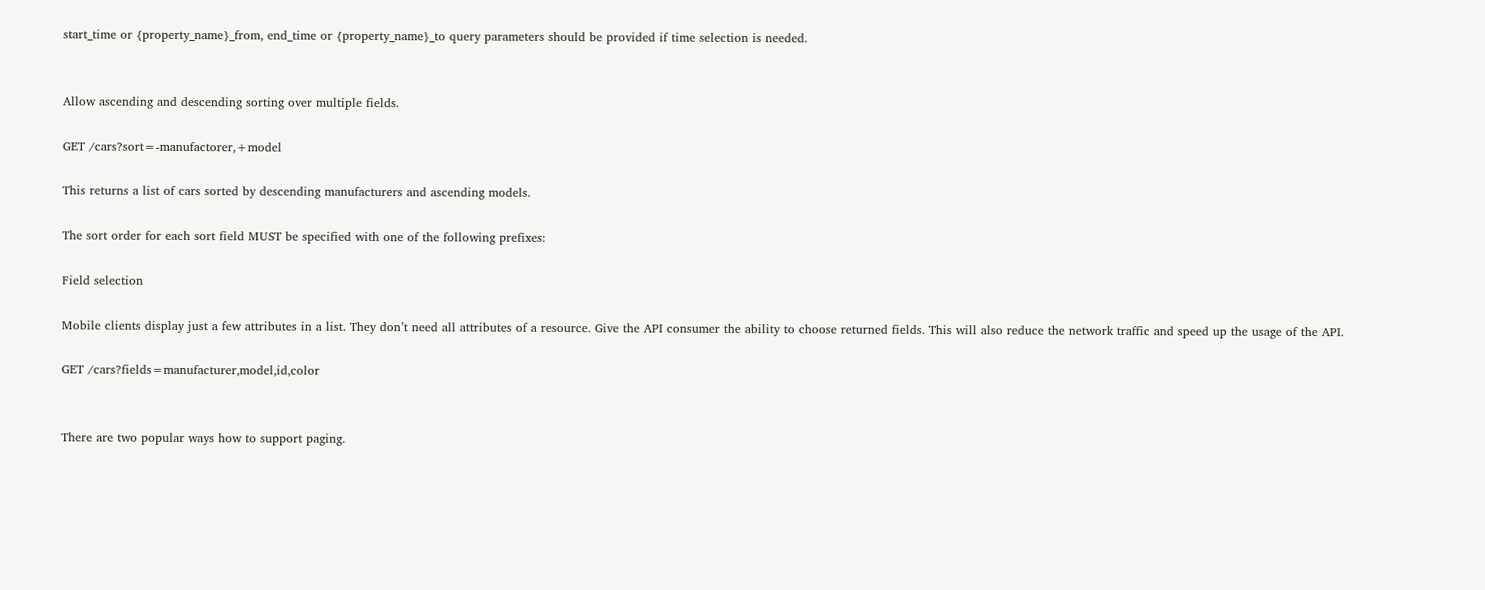start_time or {property_name}_from, end_time or {property_name}_to query parameters should be provided if time selection is needed.


Allow ascending and descending sorting over multiple fields.

GET /cars?sort=-manufactorer,+model

This returns a list of cars sorted by descending manufacturers and ascending models.

The sort order for each sort field MUST be specified with one of the following prefixes:

Field selection

Mobile clients display just a few attributes in a list. They don’t need all attributes of a resource. Give the API consumer the ability to choose returned fields. This will also reduce the network traffic and speed up the usage of the API.

GET /cars?fields=manufacturer,model,id,color


There are two popular ways how to support paging.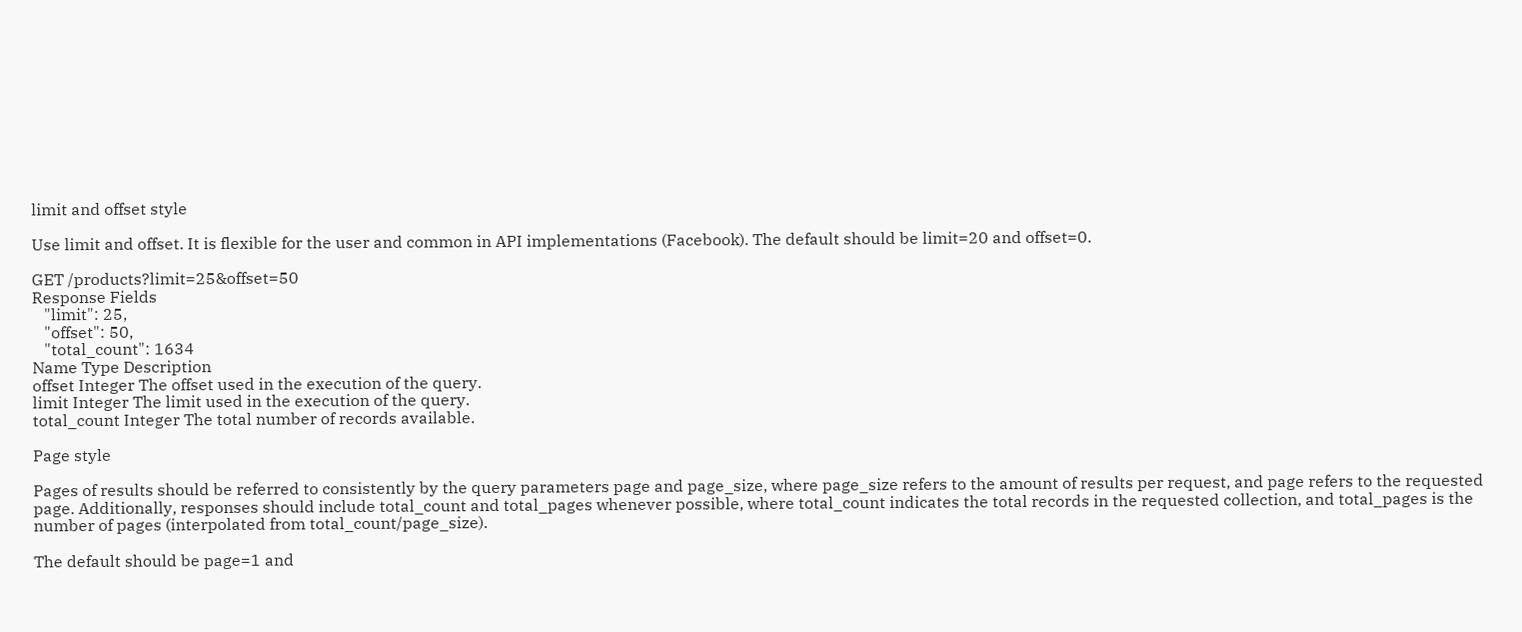limit and offset style

Use limit and offset. It is flexible for the user and common in API implementations (Facebook). The default should be limit=20 and offset=0.

GET /products?limit=25&offset=50
Response Fields
   "limit": 25,
   "offset": 50,
   "total_count": 1634
Name Type Description
offset Integer The offset used in the execution of the query.
limit Integer The limit used in the execution of the query.
total_count Integer The total number of records available.

Page style

Pages of results should be referred to consistently by the query parameters page and page_size, where page_size refers to the amount of results per request, and page refers to the requested page. Additionally, responses should include total_count and total_pages whenever possible, where total_count indicates the total records in the requested collection, and total_pages is the number of pages (interpolated from total_count/page_size).

The default should be page=1 and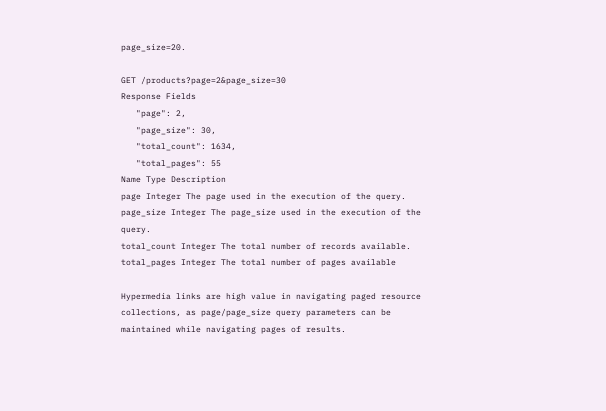page_size=20.

GET /products?page=2&page_size=30
Response Fields
   "page": 2,
   "page_size": 30,
   "total_count": 1634,
   "total_pages": 55
Name Type Description
page Integer The page used in the execution of the query.
page_size Integer The page_size used in the execution of the query.
total_count Integer The total number of records available.
total_pages Integer The total number of pages available

Hypermedia links are high value in navigating paged resource collections, as page/page_size query parameters can be maintained while navigating pages of results.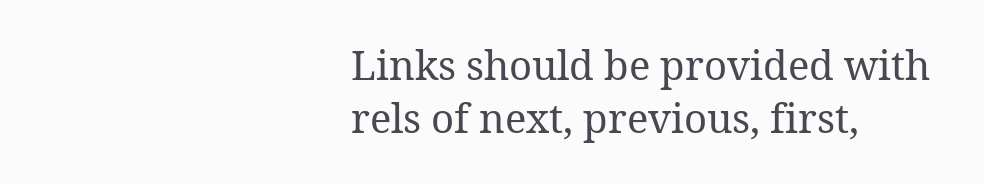Links should be provided with rels of next, previous, first,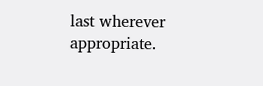last wherever appropriate.